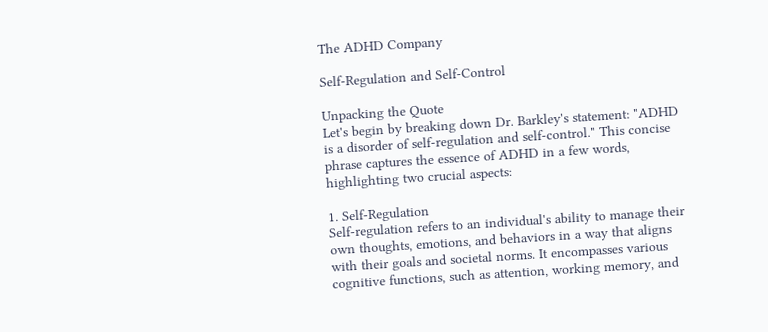The ADHD Company

Self-Regulation and Self-Control

Unpacking the Quote
Let's begin by breaking down Dr. Barkley's statement: "ADHD is a disorder of self-regulation and self-control." This concise phrase captures the essence of ADHD in a few words, highlighting two crucial aspects:

1. Self-Regulation
Self-regulation refers to an individual's ability to manage their own thoughts, emotions, and behaviors in a way that aligns with their goals and societal norms. It encompasses various cognitive functions, such as attention, working memory, and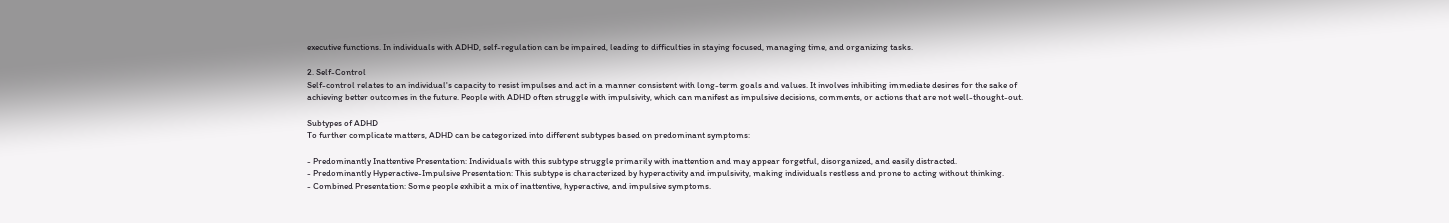executive functions. In individuals with ADHD, self-regulation can be impaired, leading to difficulties in staying focused, managing time, and organizing tasks.

2. Self-Control
Self-control relates to an individual's capacity to resist impulses and act in a manner consistent with long-term goals and values. It involves inhibiting immediate desires for the sake of achieving better outcomes in the future. People with ADHD often struggle with impulsivity, which can manifest as impulsive decisions, comments, or actions that are not well-thought-out.

Subtypes of ADHD
To further complicate matters, ADHD can be categorized into different subtypes based on predominant symptoms:

- Predominantly Inattentive Presentation: Individuals with this subtype struggle primarily with inattention and may appear forgetful, disorganized, and easily distracted.
- Predominantly Hyperactive-Impulsive Presentation: This subtype is characterized by hyperactivity and impulsivity, making individuals restless and prone to acting without thinking.
- Combined Presentation: Some people exhibit a mix of inattentive, hyperactive, and impulsive symptoms.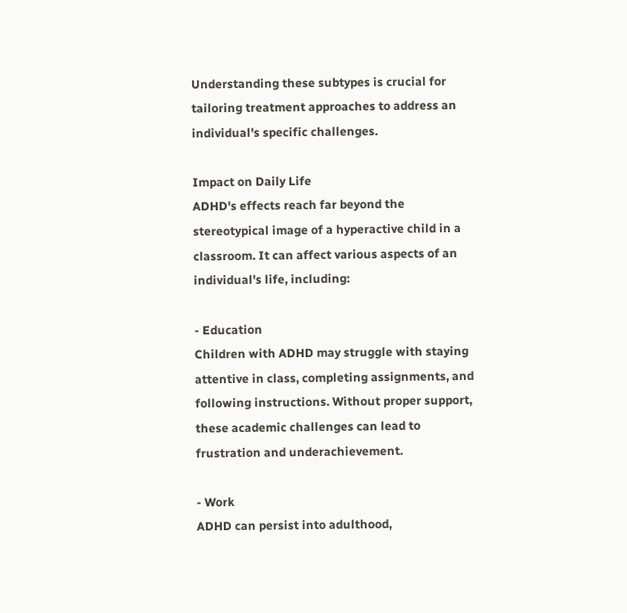Understanding these subtypes is crucial for tailoring treatment approaches to address an individual's specific challenges.

Impact on Daily Life
ADHD's effects reach far beyond the stereotypical image of a hyperactive child in a classroom. It can affect various aspects of an individual's life, including:

- Education
Children with ADHD may struggle with staying attentive in class, completing assignments, and following instructions. Without proper support, these academic challenges can lead to frustration and underachievement.

- Work
ADHD can persist into adulthood,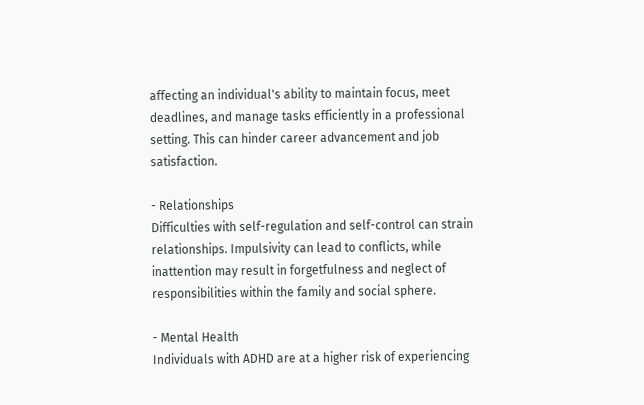affecting an individual's ability to maintain focus, meet deadlines, and manage tasks efficiently in a professional setting. This can hinder career advancement and job satisfaction.

- Relationships
Difficulties with self-regulation and self-control can strain relationships. Impulsivity can lead to conflicts, while inattention may result in forgetfulness and neglect of responsibilities within the family and social sphere.

- Mental Health
Individuals with ADHD are at a higher risk of experiencing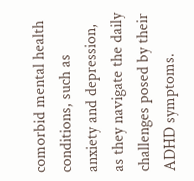comorbid mental health conditions, such as anxiety and depression, as they navigate the daily challenges posed by their ADHD symptoms.